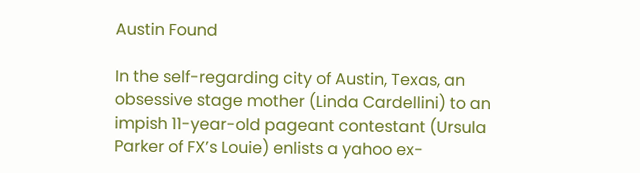Austin Found

In the self-regarding city of Austin, Texas, an obsessive stage mother (Linda Cardellini) to an impish 11-year-old pageant contestant (Ursula Parker of FX’s Louie) enlists a yahoo ex-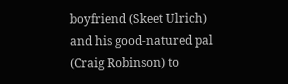boyfriend (Skeet Ulrich) and his good-natured pal (Craig Robinson) to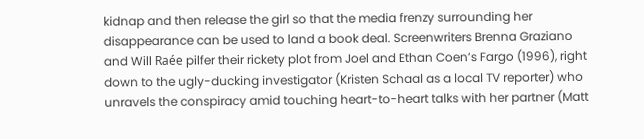kidnap and then release the girl so that the media frenzy surrounding her disappearance can be used to land a book deal. Screenwriters Brenna Graziano and Will Raée pilfer their rickety plot from Joel and Ethan Coen’s Fargo (1996), right down to the ugly-ducking investigator (Kristen Schaal as a local TV reporter) who unravels the conspiracy amid touching heart-to-heart talks with her partner (Matt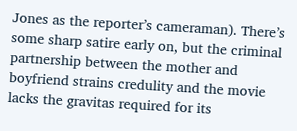Jones as the reporter’s cameraman). There’s some sharp satire early on, but the criminal partnership between the mother and boyfriend strains credulity and the movie lacks the gravitas required for its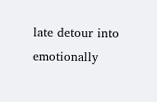late detour into emotionally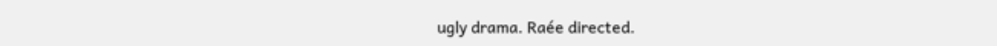ugly drama. Raée directed.